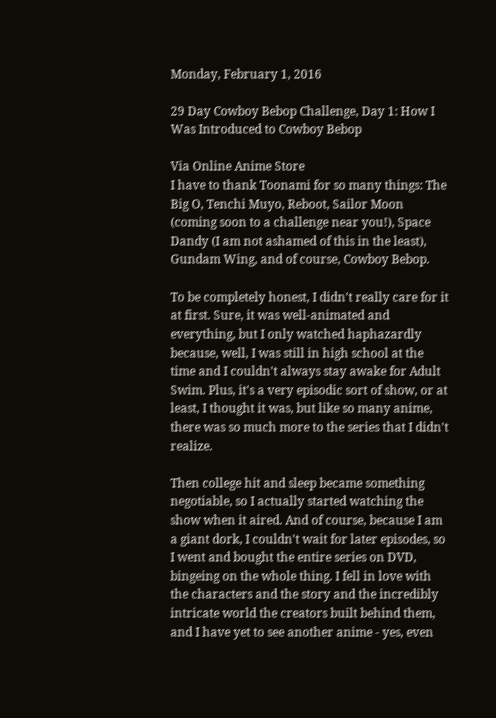Monday, February 1, 2016

29 Day Cowboy Bebop Challenge, Day 1: How I Was Introduced to Cowboy Bebop

Via Online Anime Store
I have to thank Toonami for so many things: The Big O, Tenchi Muyo, Reboot, Sailor Moon (coming soon to a challenge near you!), Space Dandy (I am not ashamed of this in the least), Gundam Wing, and of course, Cowboy Bebop.

To be completely honest, I didn't really care for it at first. Sure, it was well-animated and everything, but I only watched haphazardly because, well, I was still in high school at the time and I couldn't always stay awake for Adult Swim. Plus, it's a very episodic sort of show, or at least, I thought it was, but like so many anime, there was so much more to the series that I didn't realize.

Then college hit and sleep became something negotiable, so I actually started watching the show when it aired. And of course, because I am a giant dork, I couldn't wait for later episodes, so I went and bought the entire series on DVD, bingeing on the whole thing. I fell in love with the characters and the story and the incredibly intricate world the creators built behind them, and I have yet to see another anime - yes, even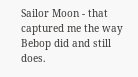Sailor Moon - that captured me the way Bebop did and still does.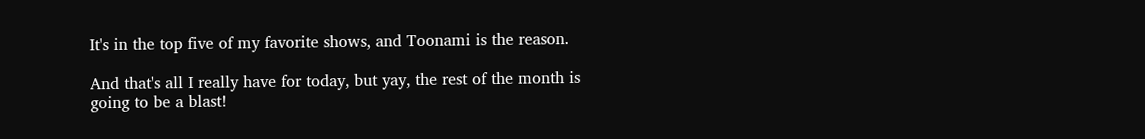It's in the top five of my favorite shows, and Toonami is the reason.

And that's all I really have for today, but yay, the rest of the month is going to be a blast!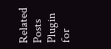Related Posts Plugin for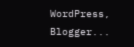WordPress, Blogger...